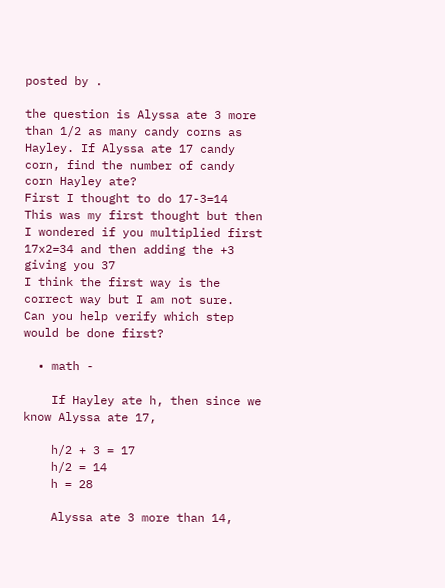posted by .

the question is Alyssa ate 3 more than 1/2 as many candy corns as Hayley. If Alyssa ate 17 candy corn, find the number of candy corn Hayley ate?
First I thought to do 17-3=14
This was my first thought but then I wondered if you multiplied first
17x2=34 and then adding the +3
giving you 37
I think the first way is the correct way but I am not sure.
Can you help verify which step would be done first?

  • math -

    If Hayley ate h, then since we know Alyssa ate 17,

    h/2 + 3 = 17
    h/2 = 14
    h = 28

    Alyssa ate 3 more than 14,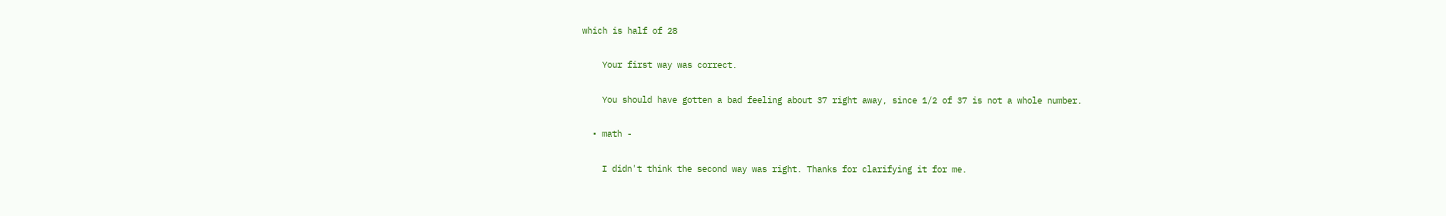which is half of 28

    Your first way was correct.

    You should have gotten a bad feeling about 37 right away, since 1/2 of 37 is not a whole number.

  • math -

    I didn't think the second way was right. Thanks for clarifying it for me.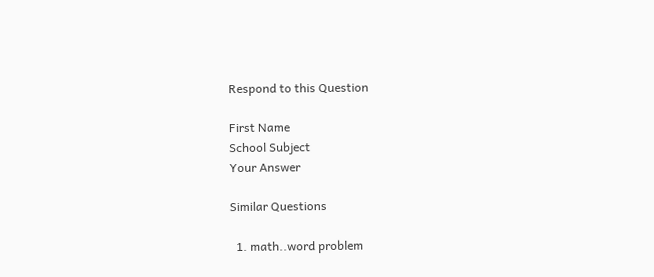Respond to this Question

First Name
School Subject
Your Answer

Similar Questions

  1. math..word problem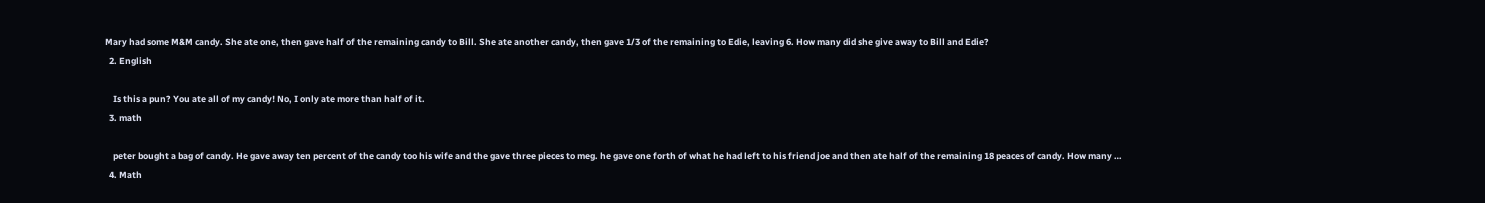Mary had some M&M candy. She ate one, then gave half of the remaining candy to Bill. She ate another candy, then gave 1/3 of the remaining to Edie, leaving 6. How many did she give away to Bill and Edie?
  2. English

    Is this a pun? You ate all of my candy! No, I only ate more than half of it.
  3. math

    peter bought a bag of candy. He gave away ten percent of the candy too his wife and the gave three pieces to meg. he gave one forth of what he had left to his friend joe and then ate half of the remaining 18 peaces of candy. How many …
  4. Math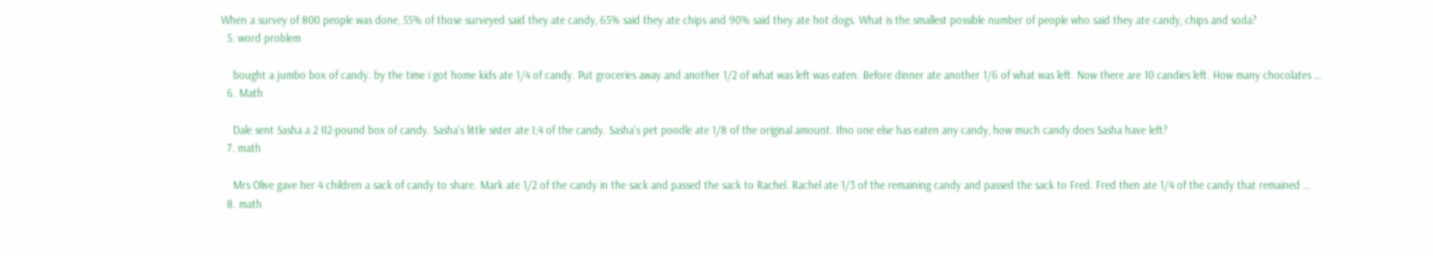When a survey of 800 people was done, 55% of those surveyed said they ate candy, 65% said they ate chips and 90% said they ate hot dogs. What is the smallest possible number of people who said they ate candy, chips and soda?
  5. word problem

    bought a jumbo box of candy. by the time i got home kids ate 1/4 of candy. Put groceries away and another 1/2 of what was left was eaten. Before dinner ate another 1/6 of what was left. Now there are 10 candies left. How many chocolates …
  6. Math

    Dale sent Sasha a 2 II2-pound box of candy. Sasha's little sister ate I;4 of the candy. Sasha's pet poodle ate 1/8 of the original amount. Ifno one else has eaten any candy, how much candy does Sasha have left?
  7. math

    Mrs Olive gave her 4 children a sack of candy to share. Mark ate 1/2 of the candy in the sack and passed the sack to Rachel. Rachel ate 1/3 of the remaining candy and passed the sack to Fred. Fred then ate 1/4 of the candy that remained …
  8. math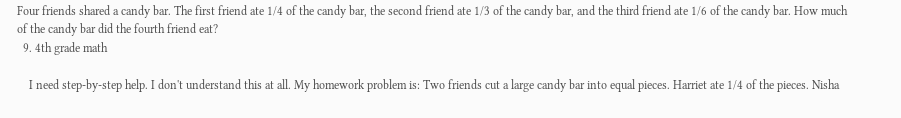Four friends shared a candy bar. The first friend ate 1/4 of the candy bar, the second friend ate 1/3 of the candy bar, and the third friend ate 1/6 of the candy bar. How much of the candy bar did the fourth friend eat?
  9. 4th grade math

    I need step-by-step help. I don't understand this at all. My homework problem is: Two friends cut a large candy bar into equal pieces. Harriet ate 1/4 of the pieces. Nisha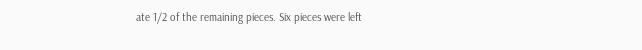ate 1/2 of the remaining pieces. Six pieces were left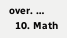over. …
  10. Math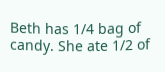Beth has 1/4 bag of candy. She ate 1/2 of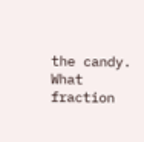the candy. What fraction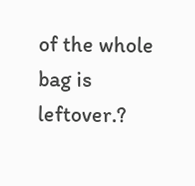of the whole bag is leftover.?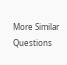More Similar Questions